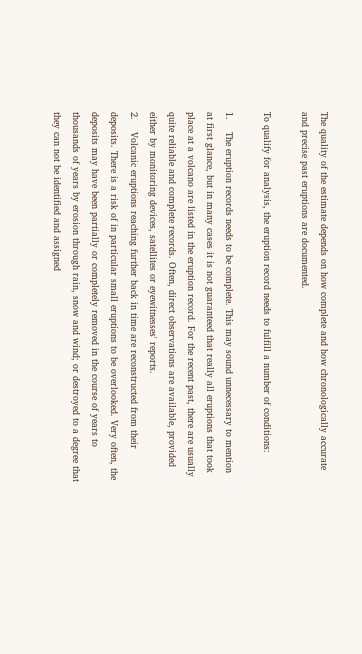The quality of the estimate depends on how complete and how chronologically accurate and precise past eruptions are documented.

To qualify for analysis, the eruption record needs to fulfill a number of conditions:

1.    The eruption records needs to be complete. This may sound unnecessary to mention at first glance, but in many cases it is not guaranteed that really all eruptions that took place at a volcano are listed in the eruption record. For the recent past, there are usually quite reliable and complete records. Often, direct observations are available, provided either by monitoring devices, satellites or eyewitnesses' reports.
2.    Volcanic eruptions reaching further back in time are reconstructed from their deposits. There is a risk of in particular small eruptions to be overlooked. Very often, the deposits may have been partially or completely removed in the course of years to thousands of years by erosion through rain, snow and wind; or destroyed to a degree that they can not be identified and assigned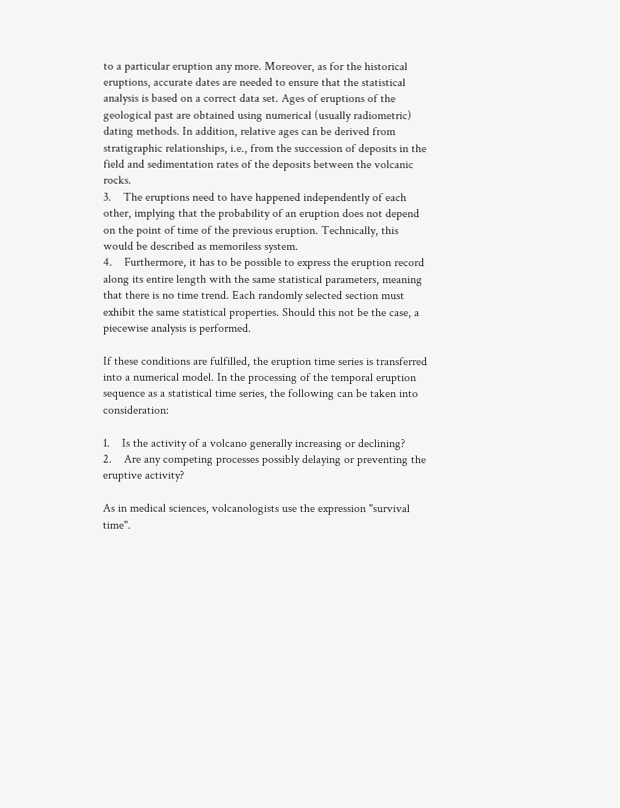to a particular eruption any more. Moreover, as for the historical eruptions, accurate dates are needed to ensure that the statistical analysis is based on a correct data set. Ages of eruptions of the geological past are obtained using numerical (usually radiometric) dating methods. In addition, relative ages can be derived from stratigraphic relationships, i.e., from the succession of deposits in the field and sedimentation rates of the deposits between the volcanic rocks.
3.    The eruptions need to have happened independently of each other, implying that the probability of an eruption does not depend on the point of time of the previous eruption. Technically, this would be described as memoriless system.
4.    Furthermore, it has to be possible to express the eruption record along its entire length with the same statistical parameters, meaning that there is no time trend. Each randomly selected section must exhibit the same statistical properties. Should this not be the case, a piecewise analysis is performed.

If these conditions are fulfilled, the eruption time series is transferred into a numerical model. In the processing of the temporal eruption sequence as a statistical time series, the following can be taken into consideration:

1.    Is the activity of a volcano generally increasing or declining?
2.    Are any competing processes possibly delaying or preventing the eruptive activity?

As in medical sciences, volcanologists use the expression "survival time".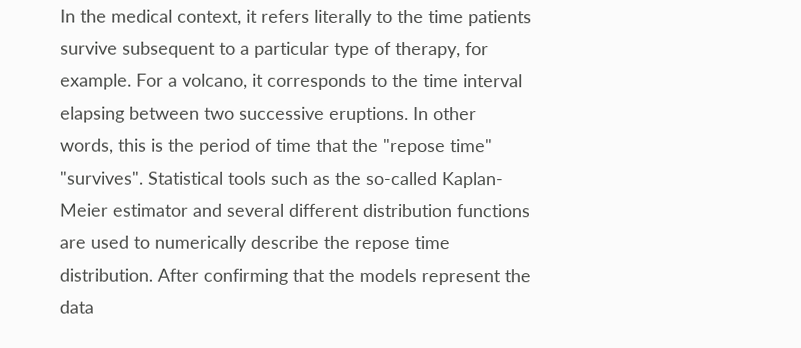In the medical context, it refers literally to the time patients survive subsequent to a particular type of therapy, for example. For a volcano, it corresponds to the time interval elapsing between two successive eruptions. In other words, this is the period of time that the "repose time" "survives". Statistical tools such as the so-called Kaplan-Meier estimator and several different distribution functions are used to numerically describe the repose time distribution. After confirming that the models represent the data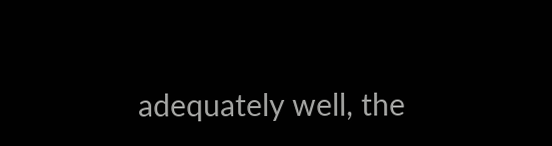adequately well, the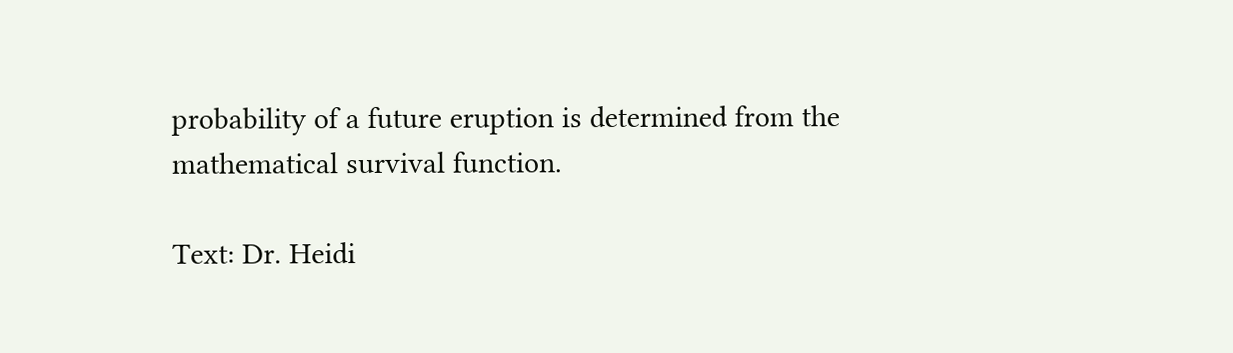probability of a future eruption is determined from the mathematical survival function.

Text: Dr. Heidi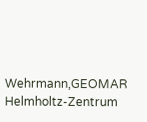Wehrmann,GEOMAR Helmholtz-Zentrum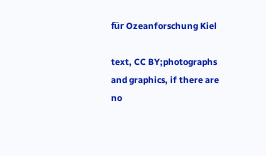für Ozeanforschung Kiel

text, CC BY;photographs and graphics, if there are no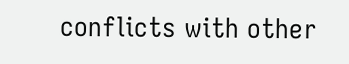conflicts with other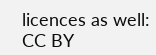licences as well: CC BY